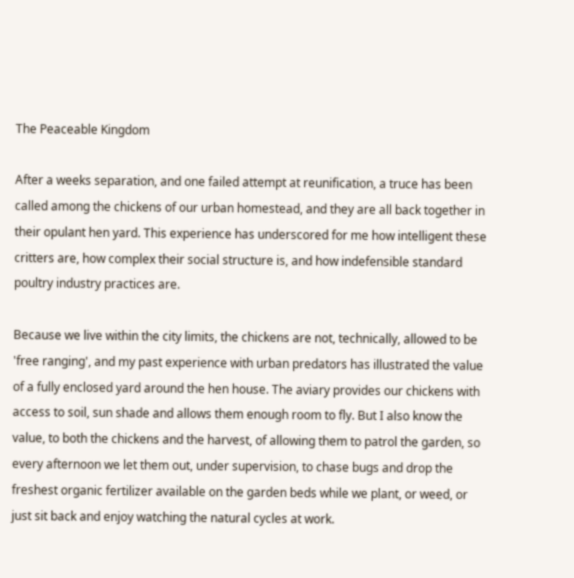The Peaceable Kingdom

After a weeks separation, and one failed attempt at reunification, a truce has been called among the chickens of our urban homestead, and they are all back together in their opulant hen yard. This experience has underscored for me how intelligent these critters are, how complex their social structure is, and how indefensible standard poultry industry practices are.

Because we live within the city limits, the chickens are not, technically, allowed to be 'free ranging', and my past experience with urban predators has illustrated the value of a fully enclosed yard around the hen house. The aviary provides our chickens with access to soil, sun shade and allows them enough room to fly. But I also know the value, to both the chickens and the harvest, of allowing them to patrol the garden, so every afternoon we let them out, under supervision, to chase bugs and drop the freshest organic fertilizer available on the garden beds while we plant, or weed, or just sit back and enjoy watching the natural cycles at work.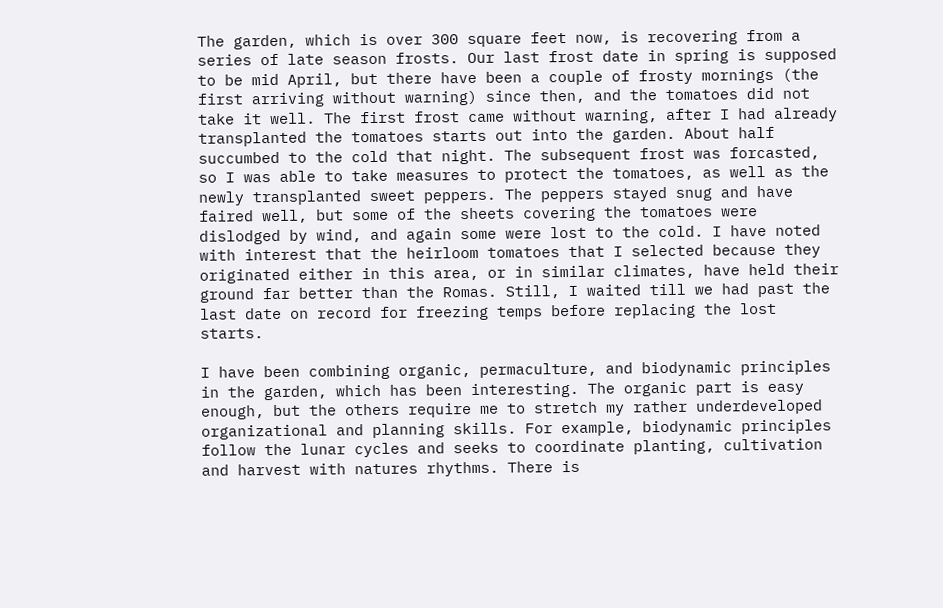The garden, which is over 300 square feet now, is recovering from a series of late season frosts. Our last frost date in spring is supposed to be mid April, but there have been a couple of frosty mornings (the first arriving without warning) since then, and the tomatoes did not take it well. The first frost came without warning, after I had already transplanted the tomatoes starts out into the garden. About half succumbed to the cold that night. The subsequent frost was forcasted, so I was able to take measures to protect the tomatoes, as well as the newly transplanted sweet peppers. The peppers stayed snug and have faired well, but some of the sheets covering the tomatoes were dislodged by wind, and again some were lost to the cold. I have noted with interest that the heirloom tomatoes that I selected because they originated either in this area, or in similar climates, have held their ground far better than the Romas. Still, I waited till we had past the last date on record for freezing temps before replacing the lost starts.

I have been combining organic, permaculture, and biodynamic principles in the garden, which has been interesting. The organic part is easy enough, but the others require me to stretch my rather underdeveloped organizational and planning skills. For example, biodynamic principles follow the lunar cycles and seeks to coordinate planting, cultivation and harvest with natures rhythms. There is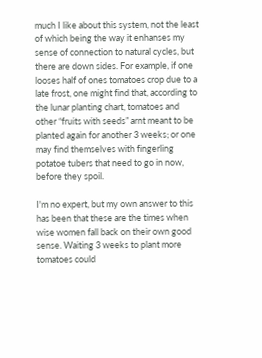much I like about this system, not the least of which being the way it enhanses my sense of connection to natural cycles, but there are down sides. For example, if one looses half of ones tomatoes crop due to a late frost, one might find that, according to the lunar planting chart, tomatoes and other “fruits with seeds” arnt meant to be planted again for another 3 weeks; or one may find themselves with fingerling potatoe tubers that need to go in now, before they spoil.

I'm no expert, but my own answer to this has been that these are the times when wise women fall back on their own good sense. Waiting 3 weeks to plant more tomatoes could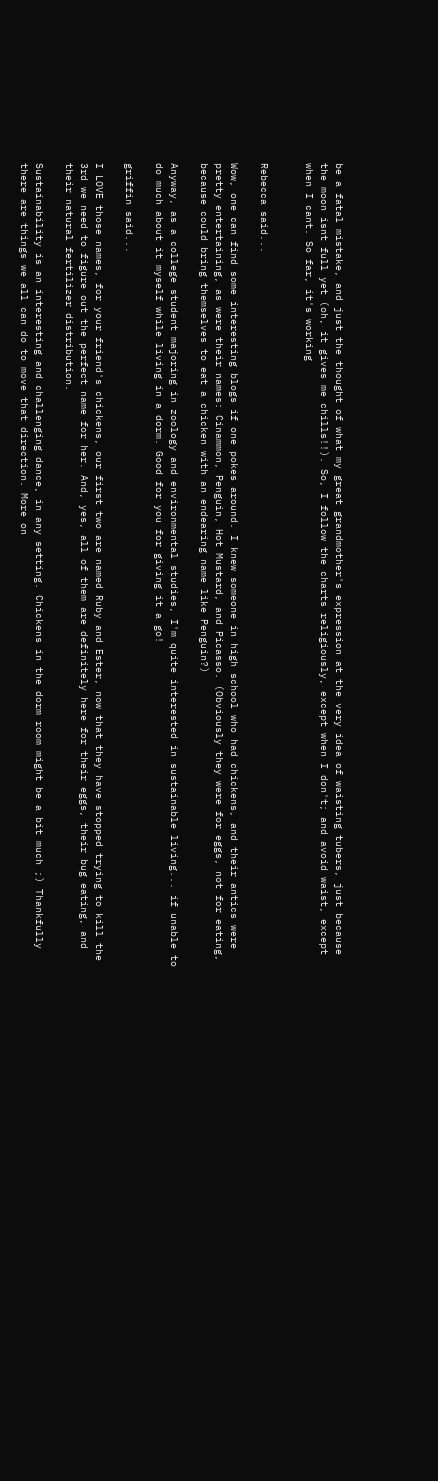be a fatal mistake, and just the thought of what my great grandmother's expression at the very idea of waisting tubers, just because the moon isnt full yet (oh, it gives me chills!!). So, I follow the charts religiously, except when I don't; and avoid waist, except when I cant. So far, it's working


Rebecca said...

Wow, one can find some interesting blogs if one pokes around. I knew someone in high school who had chickens, and their antics were pretty entertaining, as were their names: Cinammon, Penguin, Hot Mustard, and Picasso. (Obviously they were for eggs, not for eating, because could bring themselves to eat a chicken with an endearing name like Penguin?)

Anyway, as a college student majoring in zoology and environmental studies, I'm quite interested in sustainable living... if unable to do much about it myself while living in a dorm. Good for you for giving it a go!

griffin said...

I LOVE those names, for your friend's chickens, our first two are named Ruby and Ester, now that they have stopped trying to kill the 3rd we need to figure out the perfect name for her. And, yes, all of them are definitely here for their eggs, their bug eating, and their natural fertilizer distribution.

Sustainability is an interesting and challenging dance, in any setting. Chickens in the dorm room might be a bit much ;) Thankfully there are things we all can do to move that direction. More on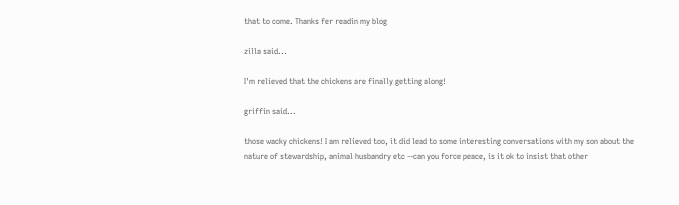that to come. Thanks fer readin my blog

zilla said...

I'm relieved that the chickens are finally getting along!

griffin said...

those wacky chickens! I am relieved too, it did lead to some interesting conversations with my son about the nature of stewardship, animal husbandry etc --can you force peace, is it ok to insist that other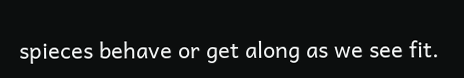spieces behave or get along as we see fit.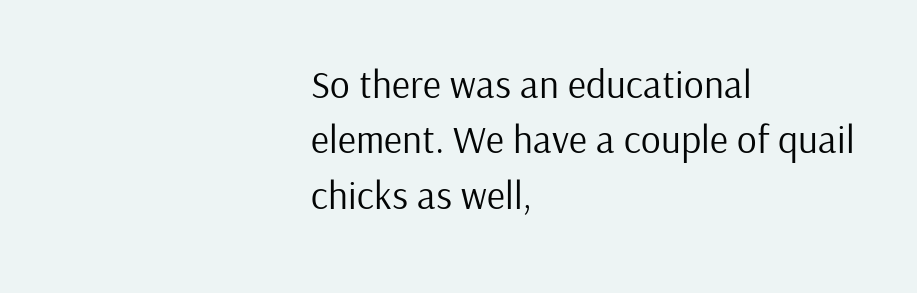So there was an educational element. We have a couple of quail chicks as well,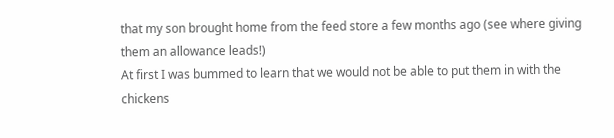that my son brought home from the feed store a few months ago (see where giving them an allowance leads!)
At first I was bummed to learn that we would not be able to put them in with the chickens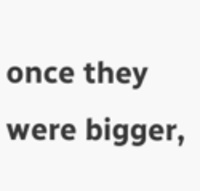once they were bigger,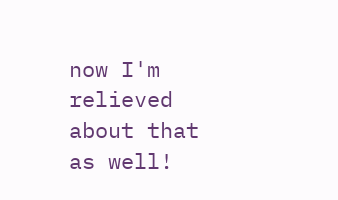now I'm relieved about that as well!